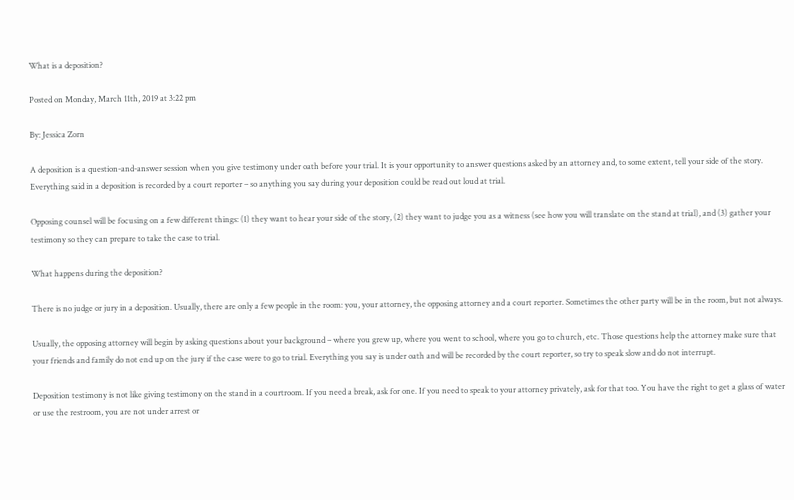What is a deposition?

Posted on Monday, March 11th, 2019 at 3:22 pm

By: Jessica Zorn

A deposition is a question-and-answer session when you give testimony under oath before your trial. It is your opportunity to answer questions asked by an attorney and, to some extent, tell your side of the story. Everything said in a deposition is recorded by a court reporter – so anything you say during your deposition could be read out loud at trial.

Opposing counsel will be focusing on a few different things: (1) they want to hear your side of the story, (2) they want to judge you as a witness (see how you will translate on the stand at trial), and (3) gather your testimony so they can prepare to take the case to trial.

What happens during the deposition?

There is no judge or jury in a deposition. Usually, there are only a few people in the room: you, your attorney, the opposing attorney and a court reporter. Sometimes the other party will be in the room, but not always.

Usually, the opposing attorney will begin by asking questions about your background – where you grew up, where you went to school, where you go to church, etc. Those questions help the attorney make sure that your friends and family do not end up on the jury if the case were to go to trial. Everything you say is under oath and will be recorded by the court reporter, so try to speak slow and do not interrupt.

Deposition testimony is not like giving testimony on the stand in a courtroom. If you need a break, ask for one. If you need to speak to your attorney privately, ask for that too. You have the right to get a glass of water or use the restroom, you are not under arrest or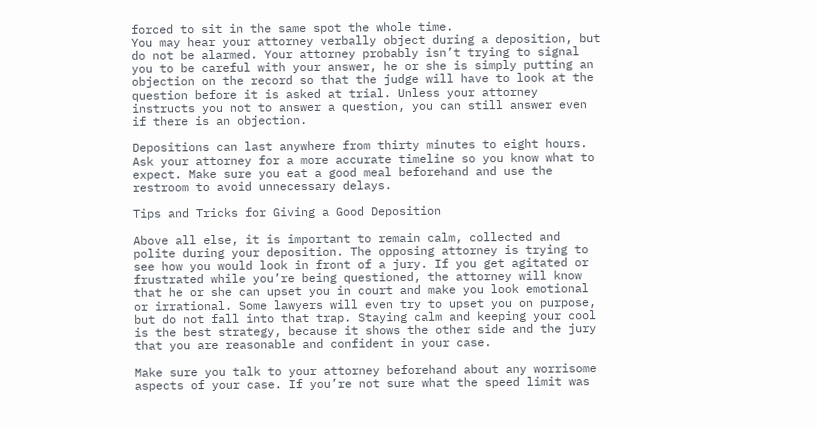forced to sit in the same spot the whole time.
You may hear your attorney verbally object during a deposition, but do not be alarmed. Your attorney probably isn’t trying to signal you to be careful with your answer, he or she is simply putting an objection on the record so that the judge will have to look at the question before it is asked at trial. Unless your attorney instructs you not to answer a question, you can still answer even if there is an objection.

Depositions can last anywhere from thirty minutes to eight hours. Ask your attorney for a more accurate timeline so you know what to expect. Make sure you eat a good meal beforehand and use the restroom to avoid unnecessary delays.

Tips and Tricks for Giving a Good Deposition

Above all else, it is important to remain calm, collected and polite during your deposition. The opposing attorney is trying to see how you would look in front of a jury. If you get agitated or frustrated while you’re being questioned, the attorney will know that he or she can upset you in court and make you look emotional or irrational. Some lawyers will even try to upset you on purpose, but do not fall into that trap. Staying calm and keeping your cool is the best strategy, because it shows the other side and the jury that you are reasonable and confident in your case.

Make sure you talk to your attorney beforehand about any worrisome aspects of your case. If you’re not sure what the speed limit was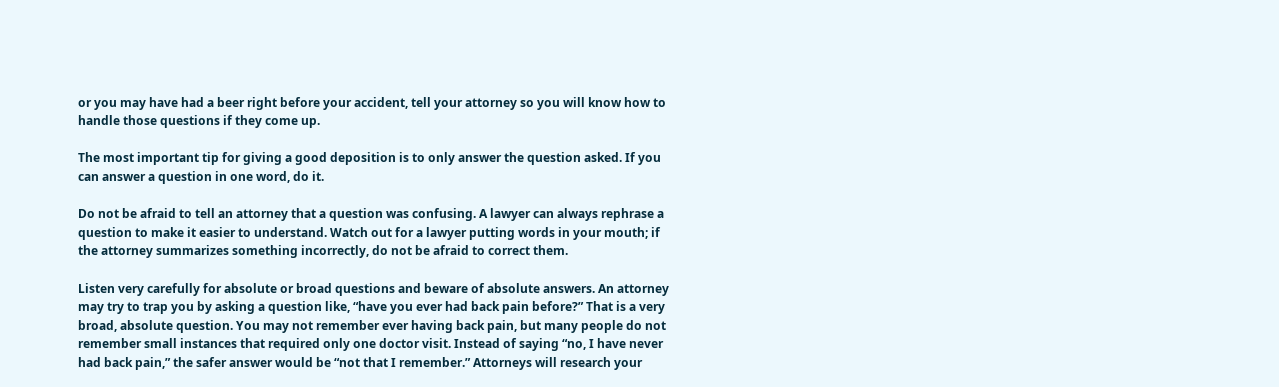or you may have had a beer right before your accident, tell your attorney so you will know how to handle those questions if they come up.

The most important tip for giving a good deposition is to only answer the question asked. If you can answer a question in one word, do it.

Do not be afraid to tell an attorney that a question was confusing. A lawyer can always rephrase a question to make it easier to understand. Watch out for a lawyer putting words in your mouth; if the attorney summarizes something incorrectly, do not be afraid to correct them.

Listen very carefully for absolute or broad questions and beware of absolute answers. An attorney may try to trap you by asking a question like, “have you ever had back pain before?” That is a very broad, absolute question. You may not remember ever having back pain, but many people do not remember small instances that required only one doctor visit. Instead of saying “no, I have never had back pain,” the safer answer would be “not that I remember.” Attorneys will research your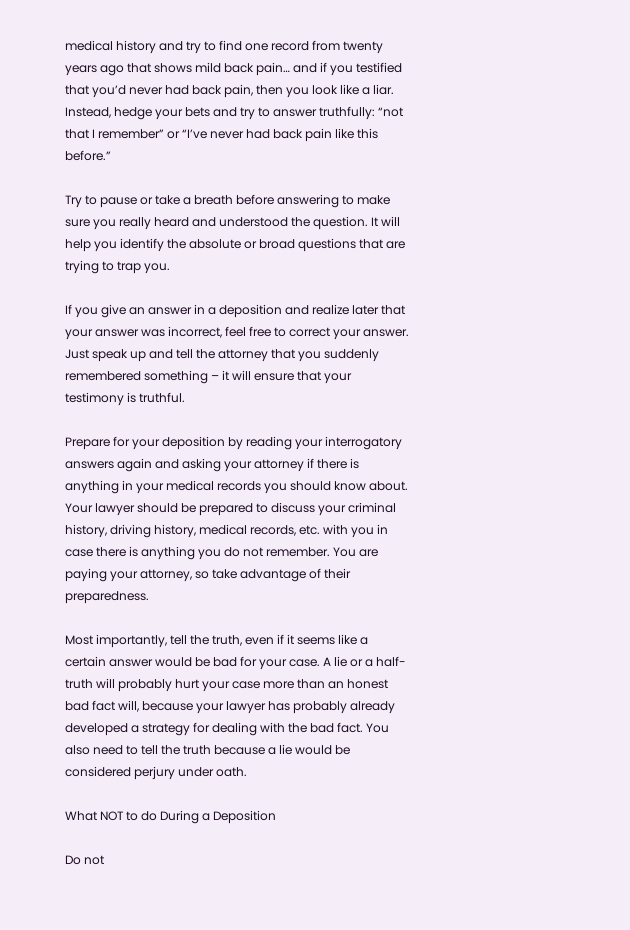medical history and try to find one record from twenty years ago that shows mild back pain… and if you testified that you’d never had back pain, then you look like a liar. Instead, hedge your bets and try to answer truthfully: “not that I remember” or “I’ve never had back pain like this before.”

Try to pause or take a breath before answering to make sure you really heard and understood the question. It will help you identify the absolute or broad questions that are trying to trap you.

If you give an answer in a deposition and realize later that your answer was incorrect, feel free to correct your answer. Just speak up and tell the attorney that you suddenly remembered something – it will ensure that your testimony is truthful.

Prepare for your deposition by reading your interrogatory answers again and asking your attorney if there is anything in your medical records you should know about. Your lawyer should be prepared to discuss your criminal history, driving history, medical records, etc. with you in case there is anything you do not remember. You are paying your attorney, so take advantage of their preparedness.

Most importantly, tell the truth, even if it seems like a certain answer would be bad for your case. A lie or a half-truth will probably hurt your case more than an honest bad fact will, because your lawyer has probably already developed a strategy for dealing with the bad fact. You also need to tell the truth because a lie would be considered perjury under oath.

What NOT to do During a Deposition

Do not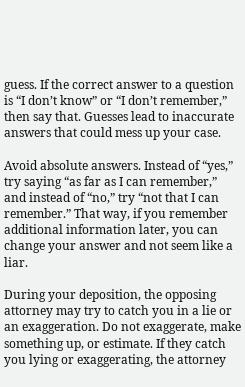guess. If the correct answer to a question is “I don’t know” or “I don’t remember,” then say that. Guesses lead to inaccurate answers that could mess up your case.

Avoid absolute answers. Instead of “yes,” try saying “as far as I can remember,” and instead of “no,” try “not that I can remember.” That way, if you remember additional information later, you can change your answer and not seem like a liar.

During your deposition, the opposing attorney may try to catch you in a lie or an exaggeration. Do not exaggerate, make something up, or estimate. If they catch you lying or exaggerating, the attorney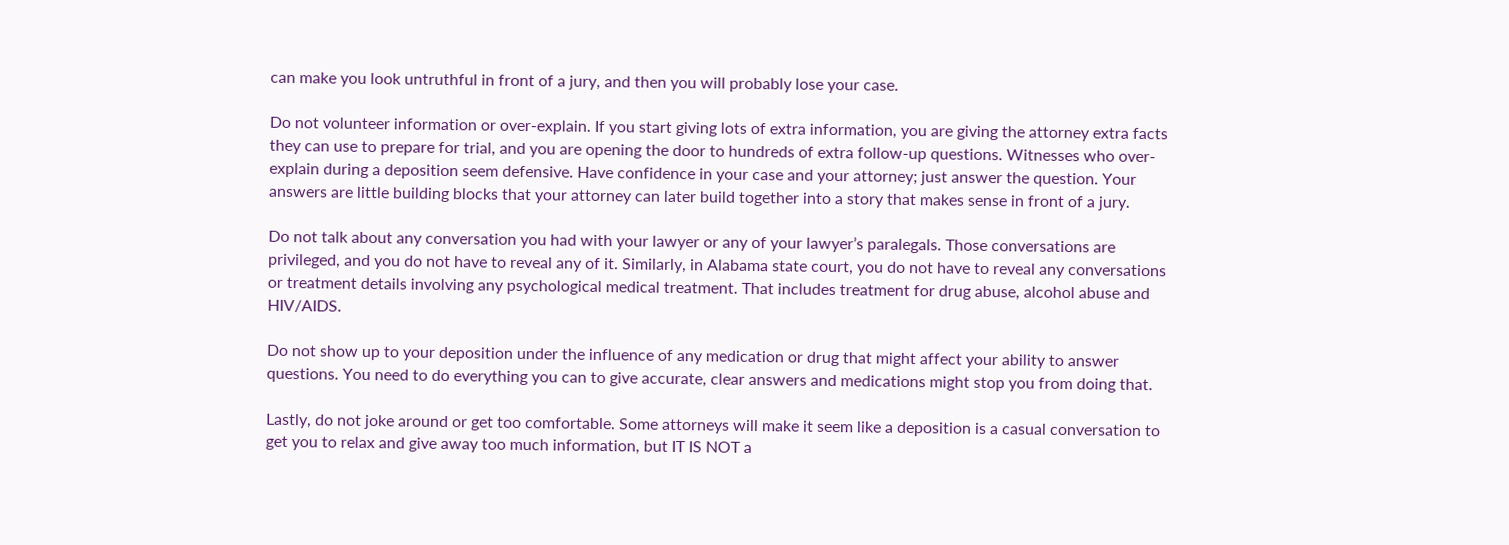can make you look untruthful in front of a jury, and then you will probably lose your case.

Do not volunteer information or over-explain. If you start giving lots of extra information, you are giving the attorney extra facts they can use to prepare for trial, and you are opening the door to hundreds of extra follow-up questions. Witnesses who over-explain during a deposition seem defensive. Have confidence in your case and your attorney; just answer the question. Your answers are little building blocks that your attorney can later build together into a story that makes sense in front of a jury.

Do not talk about any conversation you had with your lawyer or any of your lawyer’s paralegals. Those conversations are privileged, and you do not have to reveal any of it. Similarly, in Alabama state court, you do not have to reveal any conversations or treatment details involving any psychological medical treatment. That includes treatment for drug abuse, alcohol abuse and HIV/AIDS.

Do not show up to your deposition under the influence of any medication or drug that might affect your ability to answer questions. You need to do everything you can to give accurate, clear answers and medications might stop you from doing that.

Lastly, do not joke around or get too comfortable. Some attorneys will make it seem like a deposition is a casual conversation to get you to relax and give away too much information, but IT IS NOT a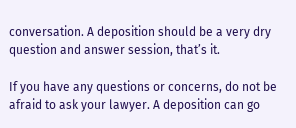conversation. A deposition should be a very dry question and answer session, that’s it.

If you have any questions or concerns, do not be afraid to ask your lawyer. A deposition can go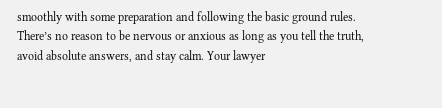smoothly with some preparation and following the basic ground rules. There’s no reason to be nervous or anxious as long as you tell the truth, avoid absolute answers, and stay calm. Your lawyer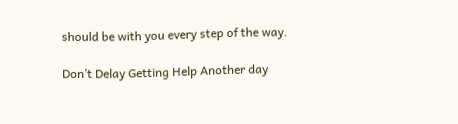should be with you every step of the way.

Don’t Delay Getting Help Another day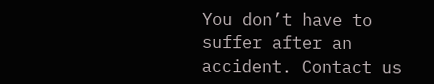You don’t have to suffer after an accident. Contact us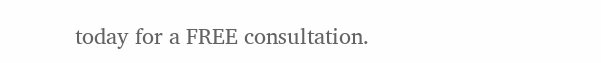today for a FREE consultation.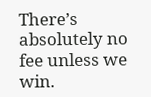There’s absolutely no fee unless we win.